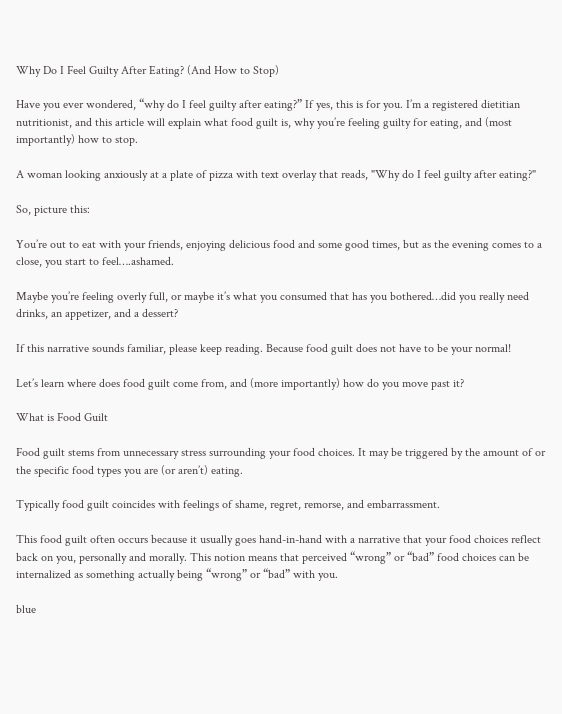Why Do I Feel Guilty After Eating? (And How to Stop)

Have you ever wondered, “why do I feel guilty after eating?” If yes, this is for you. I’m a registered dietitian nutritionist, and this article will explain what food guilt is, why you’re feeling guilty for eating, and (most importantly) how to stop.

A woman looking anxiously at a plate of pizza with text overlay that reads, "Why do I feel guilty after eating?"

So, picture this:

You’re out to eat with your friends, enjoying delicious food and some good times, but as the evening comes to a close, you start to feel….ashamed.

Maybe you’re feeling overly full, or maybe it’s what you consumed that has you bothered…did you really need drinks, an appetizer, and a dessert?

If this narrative sounds familiar, please keep reading. Because food guilt does not have to be your normal!

Let’s learn where does food guilt come from, and (more importantly) how do you move past it?

What is Food Guilt

Food guilt stems from unnecessary stress surrounding your food choices. It may be triggered by the amount of or the specific food types you are (or aren’t) eating.

Typically food guilt coincides with feelings of shame, regret, remorse, and embarrassment.

This food guilt often occurs because it usually goes hand-in-hand with a narrative that your food choices reflect back on you, personally and morally. This notion means that perceived “wrong” or “bad” food choices can be internalized as something actually being “wrong” or “bad” with you.

blue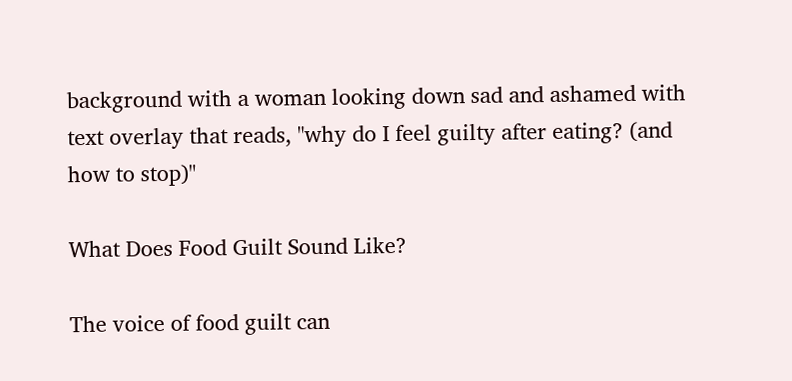background with a woman looking down sad and ashamed with text overlay that reads, "why do I feel guilty after eating? (and how to stop)"

What Does Food Guilt Sound Like?

The voice of food guilt can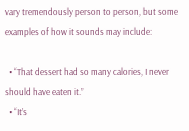vary tremendously person to person, but some examples of how it sounds may include:

  • “That dessert had so many calories, I never should have eaten it.”
  • “It’s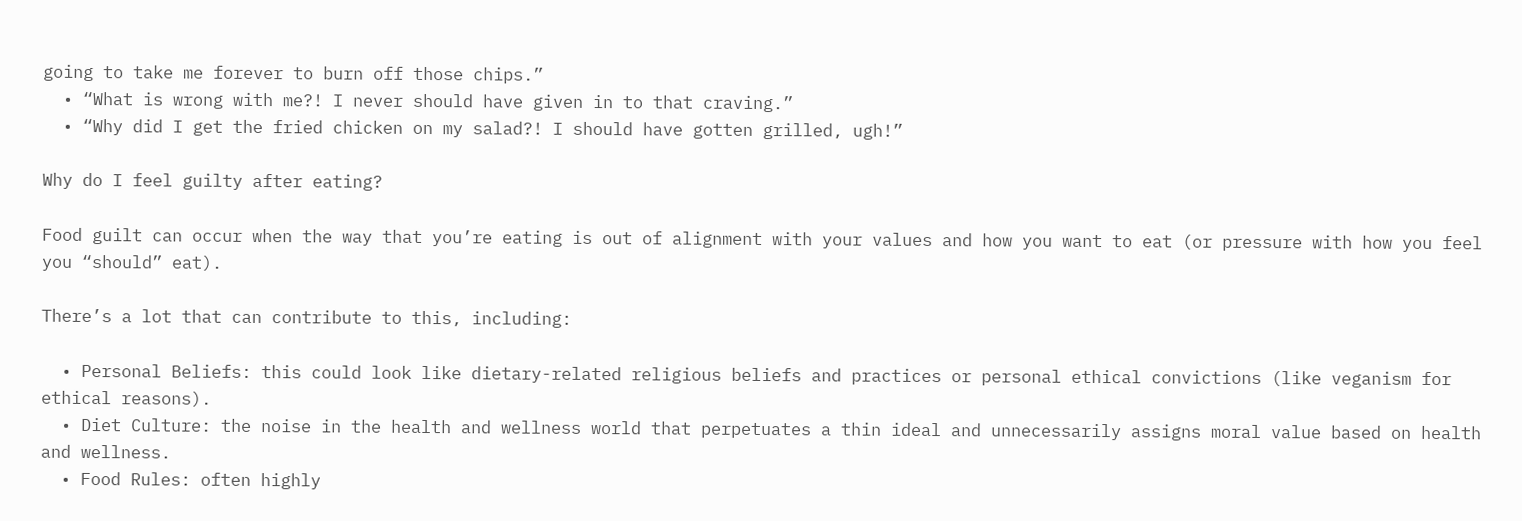going to take me forever to burn off those chips.”
  • “What is wrong with me?! I never should have given in to that craving.”
  • “Why did I get the fried chicken on my salad?! I should have gotten grilled, ugh!”

Why do I feel guilty after eating?

Food guilt can occur when the way that you’re eating is out of alignment with your values and how you want to eat (or pressure with how you feel you “should” eat).

There’s a lot that can contribute to this, including:

  • Personal Beliefs: this could look like dietary-related religious beliefs and practices or personal ethical convictions (like veganism for ethical reasons).
  • Diet Culture: the noise in the health and wellness world that perpetuates a thin ideal and unnecessarily assigns moral value based on health and wellness.
  • Food Rules: often highly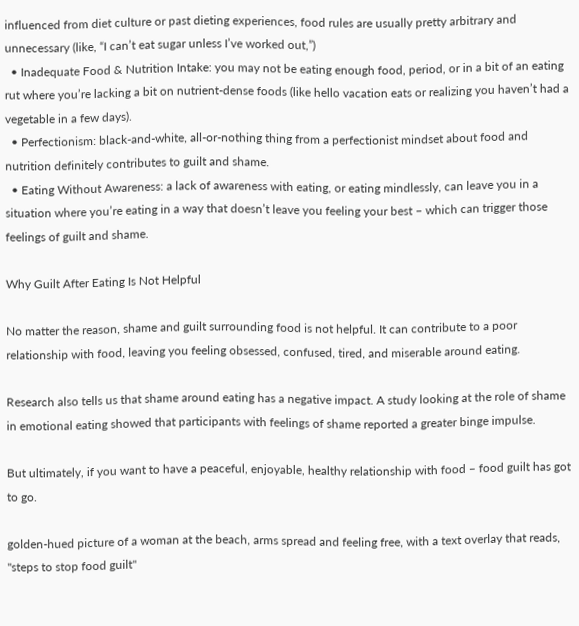influenced from diet culture or past dieting experiences, food rules are usually pretty arbitrary and unnecessary (like, “I can’t eat sugar unless I’ve worked out,”)
  • Inadequate Food & Nutrition Intake: you may not be eating enough food, period, or in a bit of an eating rut where you’re lacking a bit on nutrient-dense foods (like hello vacation eats or realizing you haven’t had a vegetable in a few days).
  • Perfectionism: black-and-white, all-or-nothing thing from a perfectionist mindset about food and nutrition definitely contributes to guilt and shame.
  • Eating Without Awareness: a lack of awareness with eating, or eating mindlessly, can leave you in a situation where you’re eating in a way that doesn’t leave you feeling your best – which can trigger those feelings of guilt and shame.

Why Guilt After Eating Is Not Helpful

No matter the reason, shame and guilt surrounding food is not helpful. It can contribute to a poor relationship with food, leaving you feeling obsessed, confused, tired, and miserable around eating.

Research also tells us that shame around eating has a negative impact. A study looking at the role of shame in emotional eating showed that participants with feelings of shame reported a greater binge impulse.

But ultimately, if you want to have a peaceful, enjoyable, healthy relationship with food – food guilt has got to go.

golden-hued picture of a woman at the beach, arms spread and feeling free, with a text overlay that reads, "steps to stop food guilt"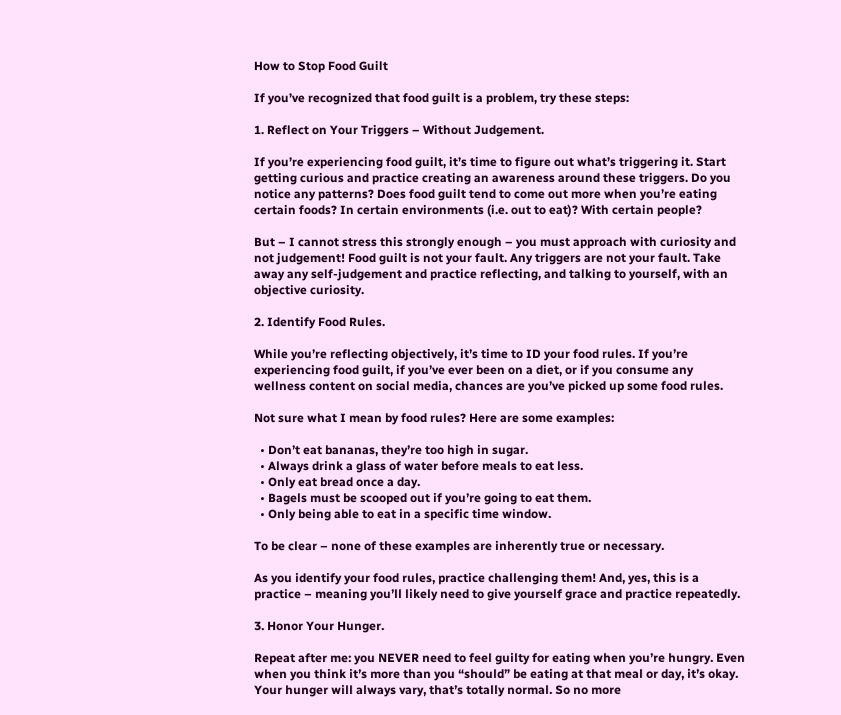How to Stop Food Guilt

If you’ve recognized that food guilt is a problem, try these steps:

1. Reflect on Your Triggers – Without Judgement.

If you’re experiencing food guilt, it’s time to figure out what’s triggering it. Start getting curious and practice creating an awareness around these triggers. Do you notice any patterns? Does food guilt tend to come out more when you’re eating certain foods? In certain environments (i.e. out to eat)? With certain people?

But – I cannot stress this strongly enough – you must approach with curiosity and not judgement! Food guilt is not your fault. Any triggers are not your fault. Take away any self-judgement and practice reflecting, and talking to yourself, with an objective curiosity.

2. Identify Food Rules.

While you’re reflecting objectively, it’s time to ID your food rules. If you’re experiencing food guilt, if you’ve ever been on a diet, or if you consume any wellness content on social media, chances are you’ve picked up some food rules.

Not sure what I mean by food rules? Here are some examples:

  • Don’t eat bananas, they’re too high in sugar.
  • Always drink a glass of water before meals to eat less.
  • Only eat bread once a day.
  • Bagels must be scooped out if you’re going to eat them.
  • Only being able to eat in a specific time window.

To be clear – none of these examples are inherently true or necessary.

As you identify your food rules, practice challenging them! And, yes, this is a practice – meaning you’ll likely need to give yourself grace and practice repeatedly.

3. Honor Your Hunger.

Repeat after me: you NEVER need to feel guilty for eating when you’re hungry. Even when you think it’s more than you “should” be eating at that meal or day, it’s okay. Your hunger will always vary, that’s totally normal. So no more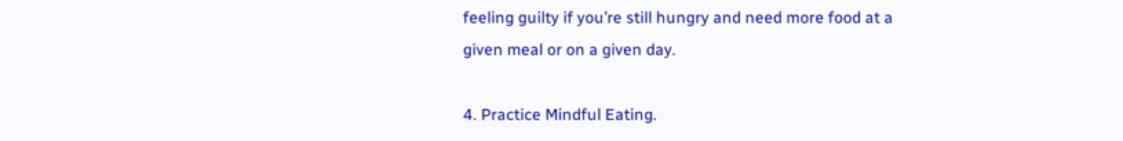feeling guilty if you’re still hungry and need more food at a given meal or on a given day.

4. Practice Mindful Eating.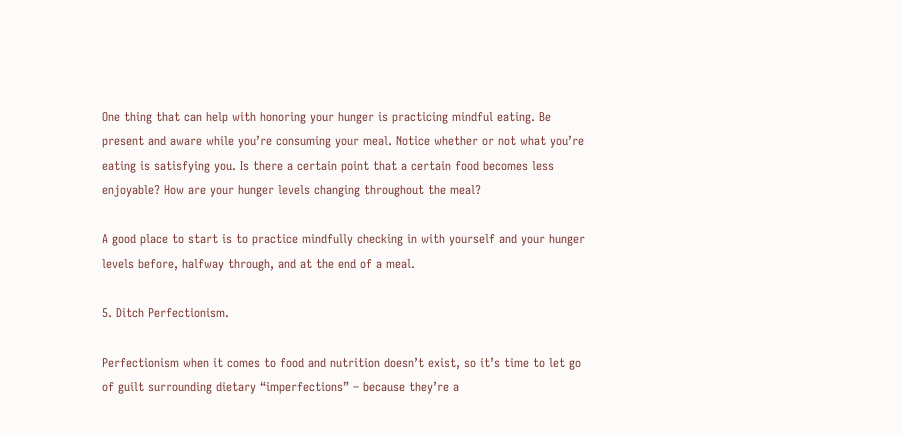One thing that can help with honoring your hunger is practicing mindful eating. Be present and aware while you’re consuming your meal. Notice whether or not what you’re eating is satisfying you. Is there a certain point that a certain food becomes less enjoyable? How are your hunger levels changing throughout the meal?

A good place to start is to practice mindfully checking in with yourself and your hunger levels before, halfway through, and at the end of a meal.

5. Ditch Perfectionism.

Perfectionism when it comes to food and nutrition doesn’t exist, so it’s time to let go of guilt surrounding dietary “imperfections” – because they’re a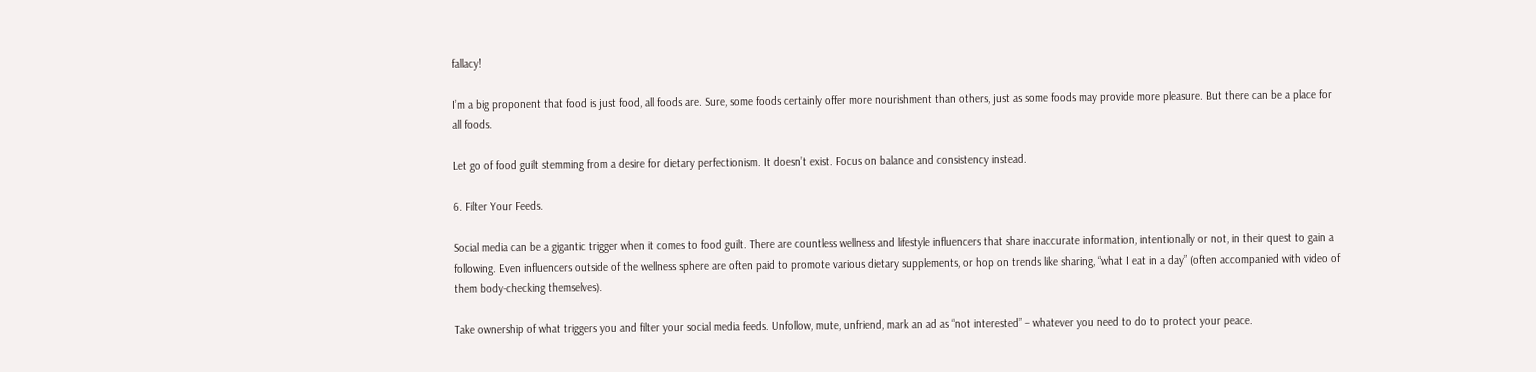fallacy!

I’m a big proponent that food is just food, all foods are. Sure, some foods certainly offer more nourishment than others, just as some foods may provide more pleasure. But there can be a place for all foods.

Let go of food guilt stemming from a desire for dietary perfectionism. It doesn’t exist. Focus on balance and consistency instead.

6. Filter Your Feeds.

Social media can be a gigantic trigger when it comes to food guilt. There are countless wellness and lifestyle influencers that share inaccurate information, intentionally or not, in their quest to gain a following. Even influencers outside of the wellness sphere are often paid to promote various dietary supplements, or hop on trends like sharing, “what I eat in a day” (often accompanied with video of them body-checking themselves).

Take ownership of what triggers you and filter your social media feeds. Unfollow, mute, unfriend, mark an ad as “not interested” – whatever you need to do to protect your peace.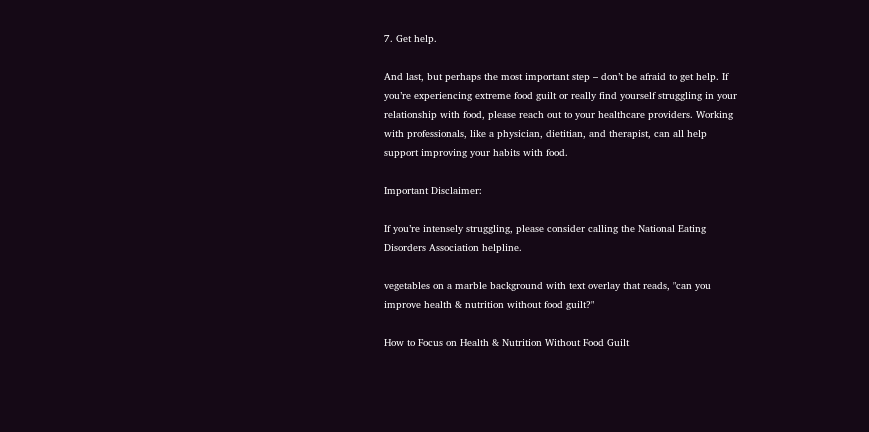7. Get help.

And last, but perhaps the most important step – don’t be afraid to get help. If you’re experiencing extreme food guilt or really find yourself struggling in your relationship with food, please reach out to your healthcare providers. Working with professionals, like a physician, dietitian, and therapist, can all help support improving your habits with food.

Important Disclaimer:

If you’re intensely struggling, please consider calling the National Eating Disorders Association helpline.

vegetables on a marble background with text overlay that reads, "can you improve health & nutrition without food guilt?"

How to Focus on Health & Nutrition Without Food Guilt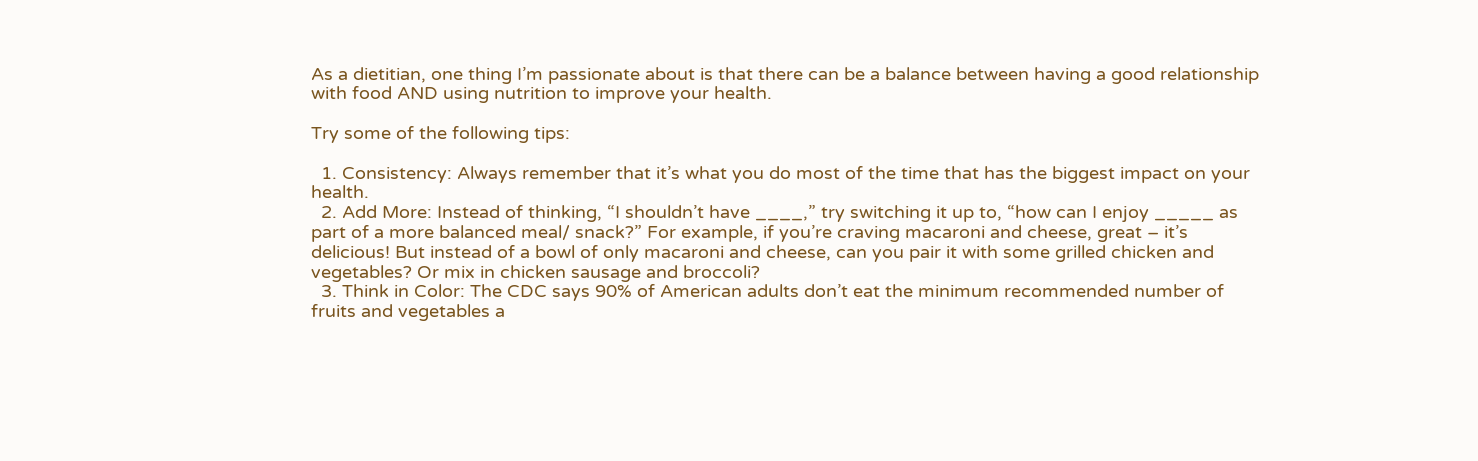As a dietitian, one thing I’m passionate about is that there can be a balance between having a good relationship with food AND using nutrition to improve your health.

Try some of the following tips:

  1. Consistency: Always remember that it’s what you do most of the time that has the biggest impact on your health.
  2. Add More: Instead of thinking, “I shouldn’t have ____,” try switching it up to, “how can I enjoy _____ as part of a more balanced meal/ snack?” For example, if you’re craving macaroni and cheese, great – it’s delicious! But instead of a bowl of only macaroni and cheese, can you pair it with some grilled chicken and vegetables? Or mix in chicken sausage and broccoli?
  3. Think in Color: The CDC says 90% of American adults don’t eat the minimum recommended number of fruits and vegetables a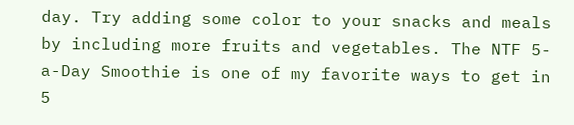day. Try adding some color to your snacks and meals by including more fruits and vegetables. The NTF 5-a-Day Smoothie is one of my favorite ways to get in 5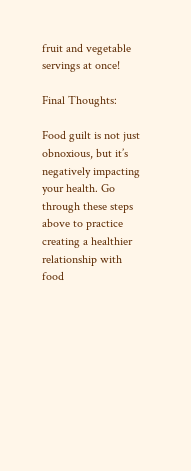fruit and vegetable servings at once!

Final Thoughts:

Food guilt is not just obnoxious, but it’s negatively impacting your health. Go through these steps above to practice creating a healthier relationship with food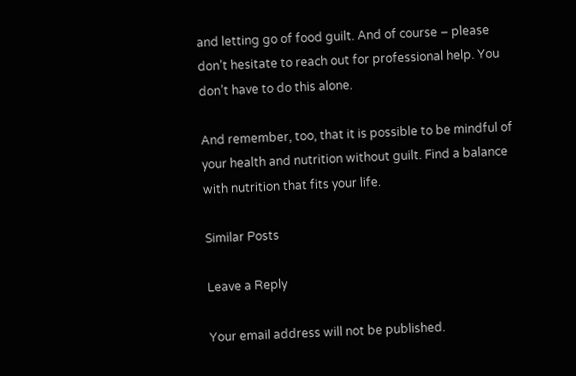and letting go of food guilt. And of course – please don’t hesitate to reach out for professional help. You don’t have to do this alone.

And remember, too, that it is possible to be mindful of your health and nutrition without guilt. Find a balance with nutrition that fits your life.

Similar Posts

Leave a Reply

Your email address will not be published.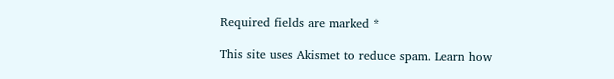Required fields are marked *

This site uses Akismet to reduce spam. Learn how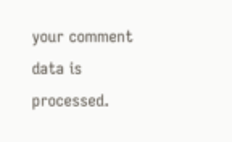your comment data is processed.